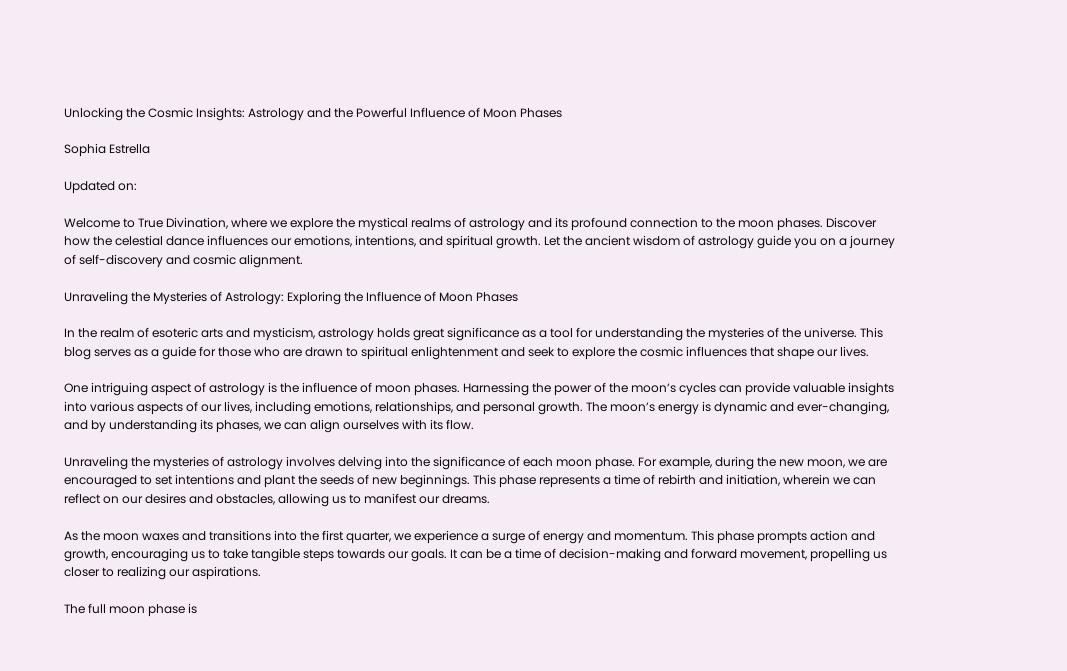Unlocking the Cosmic Insights: Astrology and the Powerful Influence of Moon Phases

Sophia Estrella

Updated on:

Welcome to True Divination, where we explore the mystical realms of astrology and its profound connection to the moon phases. Discover how the celestial dance influences our emotions, intentions, and spiritual growth. Let the ancient wisdom of astrology guide you on a journey of self-discovery and cosmic alignment.

Unraveling the Mysteries of Astrology: Exploring the Influence of Moon Phases

In the realm of esoteric arts and mysticism, astrology holds great significance as a tool for understanding the mysteries of the universe. This blog serves as a guide for those who are drawn to spiritual enlightenment and seek to explore the cosmic influences that shape our lives.

One intriguing aspect of astrology is the influence of moon phases. Harnessing the power of the moon’s cycles can provide valuable insights into various aspects of our lives, including emotions, relationships, and personal growth. The moon’s energy is dynamic and ever-changing, and by understanding its phases, we can align ourselves with its flow.

Unraveling the mysteries of astrology involves delving into the significance of each moon phase. For example, during the new moon, we are encouraged to set intentions and plant the seeds of new beginnings. This phase represents a time of rebirth and initiation, wherein we can reflect on our desires and obstacles, allowing us to manifest our dreams.

As the moon waxes and transitions into the first quarter, we experience a surge of energy and momentum. This phase prompts action and growth, encouraging us to take tangible steps towards our goals. It can be a time of decision-making and forward movement, propelling us closer to realizing our aspirations.

The full moon phase is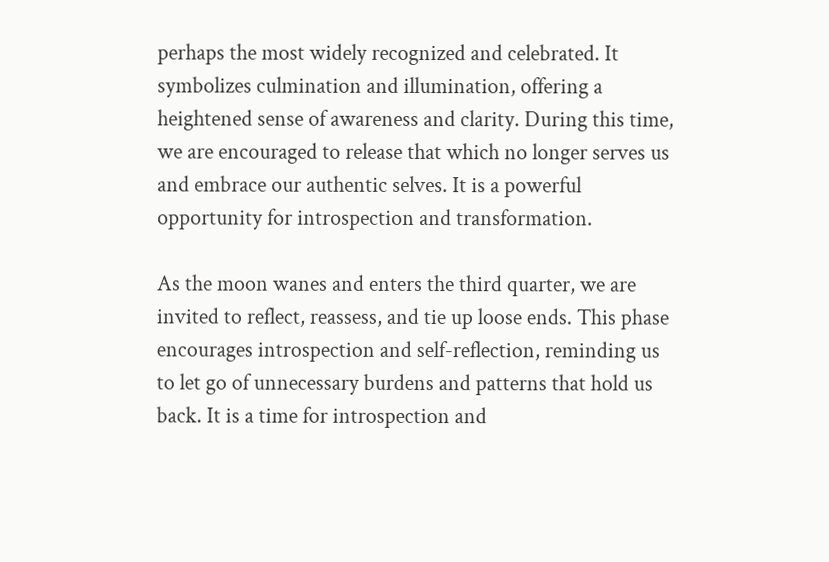perhaps the most widely recognized and celebrated. It symbolizes culmination and illumination, offering a heightened sense of awareness and clarity. During this time, we are encouraged to release that which no longer serves us and embrace our authentic selves. It is a powerful opportunity for introspection and transformation.

As the moon wanes and enters the third quarter, we are invited to reflect, reassess, and tie up loose ends. This phase encourages introspection and self-reflection, reminding us to let go of unnecessary burdens and patterns that hold us back. It is a time for introspection and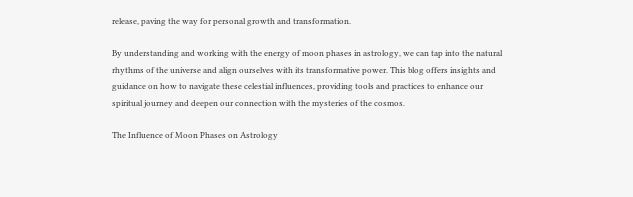release, paving the way for personal growth and transformation.

By understanding and working with the energy of moon phases in astrology, we can tap into the natural rhythms of the universe and align ourselves with its transformative power. This blog offers insights and guidance on how to navigate these celestial influences, providing tools and practices to enhance our spiritual journey and deepen our connection with the mysteries of the cosmos.

The Influence of Moon Phases on Astrology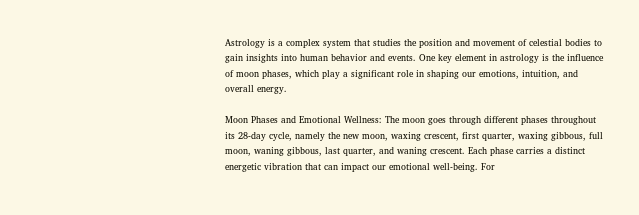Astrology is a complex system that studies the position and movement of celestial bodies to gain insights into human behavior and events. One key element in astrology is the influence of moon phases, which play a significant role in shaping our emotions, intuition, and overall energy.

Moon Phases and Emotional Wellness: The moon goes through different phases throughout its 28-day cycle, namely the new moon, waxing crescent, first quarter, waxing gibbous, full moon, waning gibbous, last quarter, and waning crescent. Each phase carries a distinct energetic vibration that can impact our emotional well-being. For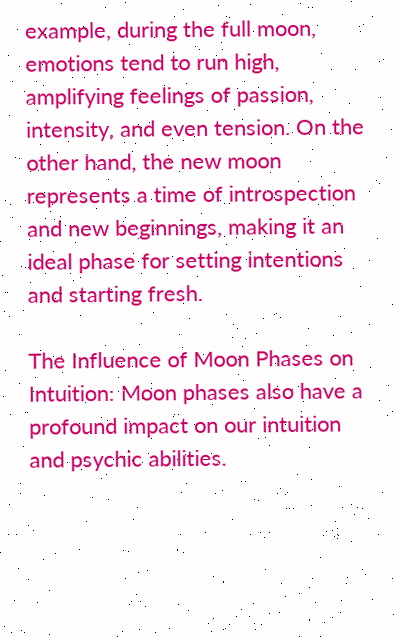example, during the full moon, emotions tend to run high, amplifying feelings of passion, intensity, and even tension. On the other hand, the new moon represents a time of introspection and new beginnings, making it an ideal phase for setting intentions and starting fresh.

The Influence of Moon Phases on Intuition: Moon phases also have a profound impact on our intuition and psychic abilities.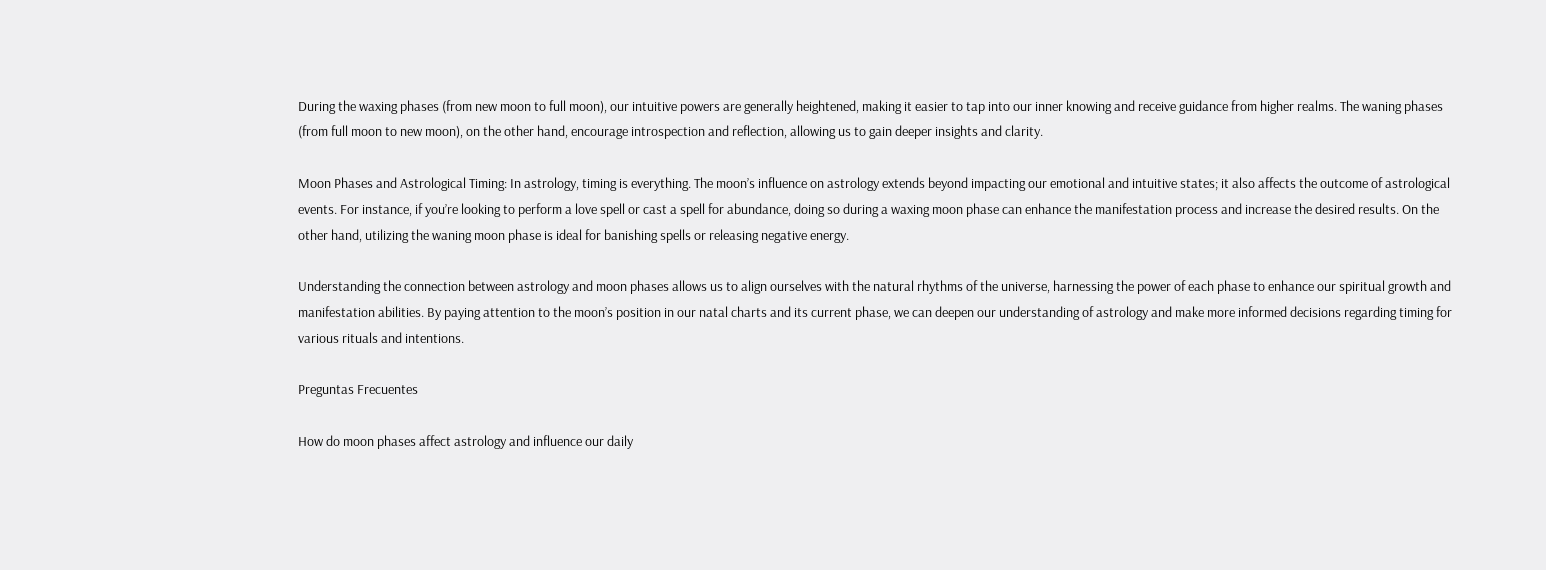During the waxing phases (from new moon to full moon), our intuitive powers are generally heightened, making it easier to tap into our inner knowing and receive guidance from higher realms. The waning phases (from full moon to new moon), on the other hand, encourage introspection and reflection, allowing us to gain deeper insights and clarity.

Moon Phases and Astrological Timing: In astrology, timing is everything. The moon’s influence on astrology extends beyond impacting our emotional and intuitive states; it also affects the outcome of astrological events. For instance, if you’re looking to perform a love spell or cast a spell for abundance, doing so during a waxing moon phase can enhance the manifestation process and increase the desired results. On the other hand, utilizing the waning moon phase is ideal for banishing spells or releasing negative energy.

Understanding the connection between astrology and moon phases allows us to align ourselves with the natural rhythms of the universe, harnessing the power of each phase to enhance our spiritual growth and manifestation abilities. By paying attention to the moon’s position in our natal charts and its current phase, we can deepen our understanding of astrology and make more informed decisions regarding timing for various rituals and intentions.

Preguntas Frecuentes

How do moon phases affect astrology and influence our daily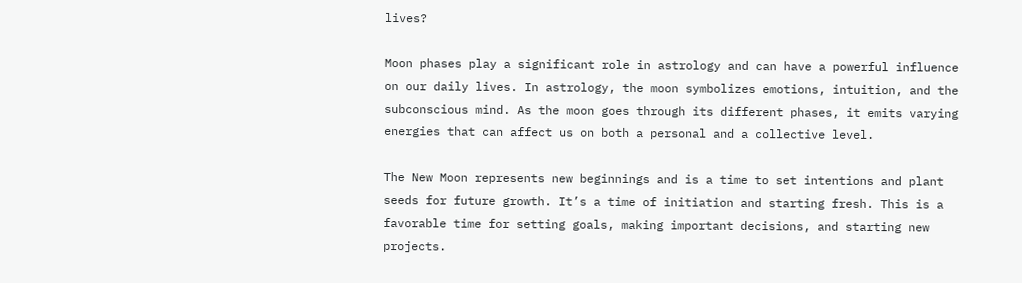lives?

Moon phases play a significant role in astrology and can have a powerful influence on our daily lives. In astrology, the moon symbolizes emotions, intuition, and the subconscious mind. As the moon goes through its different phases, it emits varying energies that can affect us on both a personal and a collective level.

The New Moon represents new beginnings and is a time to set intentions and plant seeds for future growth. It’s a time of initiation and starting fresh. This is a favorable time for setting goals, making important decisions, and starting new projects.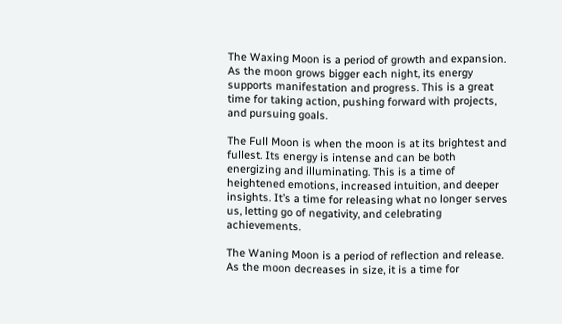The Waxing Moon is a period of growth and expansion. As the moon grows bigger each night, its energy supports manifestation and progress. This is a great time for taking action, pushing forward with projects, and pursuing goals.

The Full Moon is when the moon is at its brightest and fullest. Its energy is intense and can be both energizing and illuminating. This is a time of heightened emotions, increased intuition, and deeper insights. It’s a time for releasing what no longer serves us, letting go of negativity, and celebrating achievements.

The Waning Moon is a period of reflection and release. As the moon decreases in size, it is a time for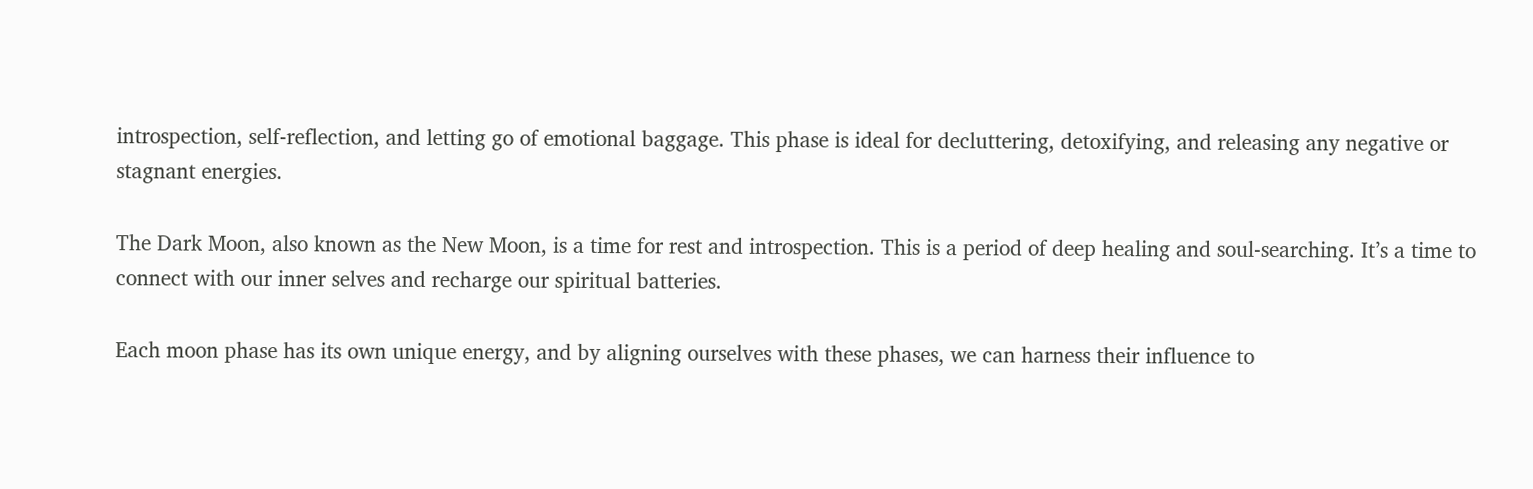introspection, self-reflection, and letting go of emotional baggage. This phase is ideal for decluttering, detoxifying, and releasing any negative or stagnant energies.

The Dark Moon, also known as the New Moon, is a time for rest and introspection. This is a period of deep healing and soul-searching. It’s a time to connect with our inner selves and recharge our spiritual batteries.

Each moon phase has its own unique energy, and by aligning ourselves with these phases, we can harness their influence to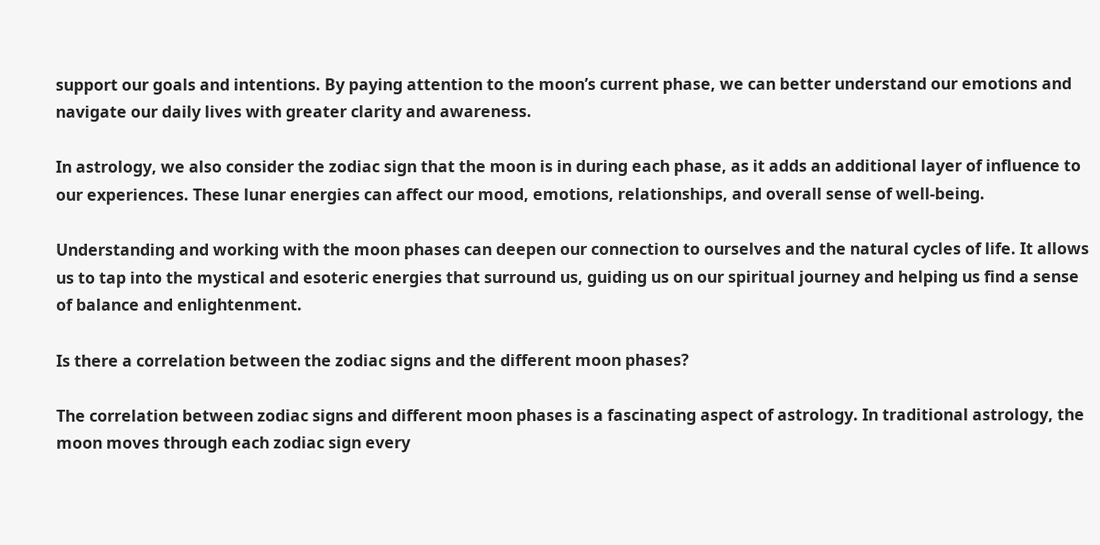support our goals and intentions. By paying attention to the moon’s current phase, we can better understand our emotions and navigate our daily lives with greater clarity and awareness.

In astrology, we also consider the zodiac sign that the moon is in during each phase, as it adds an additional layer of influence to our experiences. These lunar energies can affect our mood, emotions, relationships, and overall sense of well-being.

Understanding and working with the moon phases can deepen our connection to ourselves and the natural cycles of life. It allows us to tap into the mystical and esoteric energies that surround us, guiding us on our spiritual journey and helping us find a sense of balance and enlightenment.

Is there a correlation between the zodiac signs and the different moon phases?

The correlation between zodiac signs and different moon phases is a fascinating aspect of astrology. In traditional astrology, the moon moves through each zodiac sign every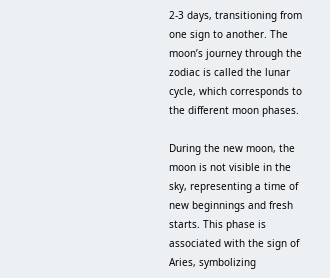2-3 days, transitioning from one sign to another. The moon’s journey through the zodiac is called the lunar cycle, which corresponds to the different moon phases.

During the new moon, the moon is not visible in the sky, representing a time of new beginnings and fresh starts. This phase is associated with the sign of Aries, symbolizing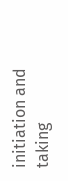initiation and taking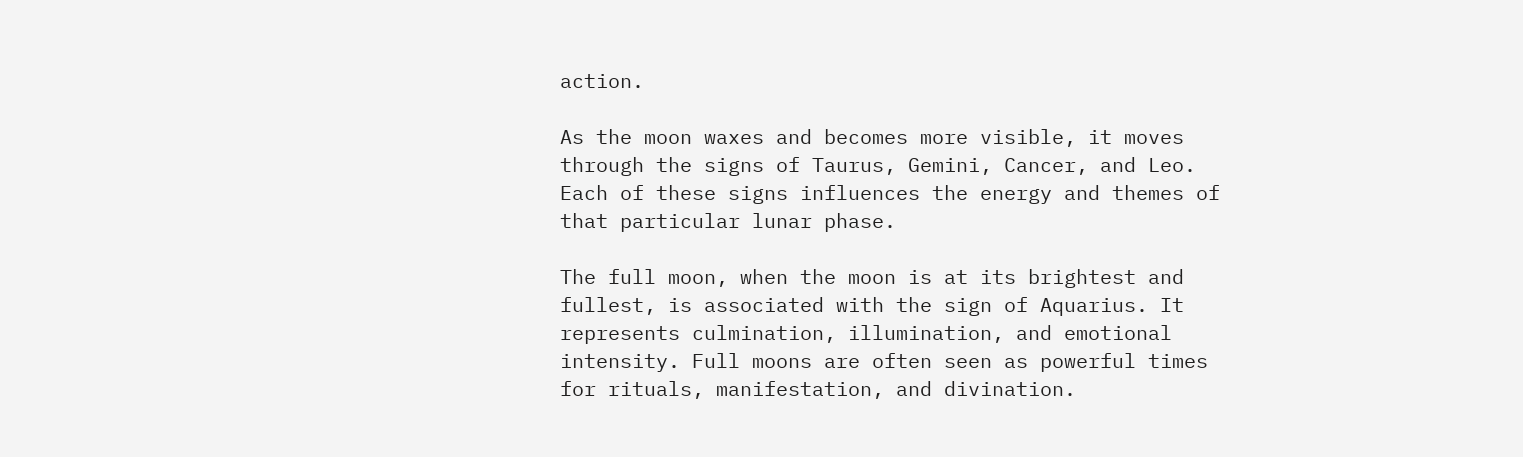action.

As the moon waxes and becomes more visible, it moves through the signs of Taurus, Gemini, Cancer, and Leo. Each of these signs influences the energy and themes of that particular lunar phase.

The full moon, when the moon is at its brightest and fullest, is associated with the sign of Aquarius. It represents culmination, illumination, and emotional intensity. Full moons are often seen as powerful times for rituals, manifestation, and divination.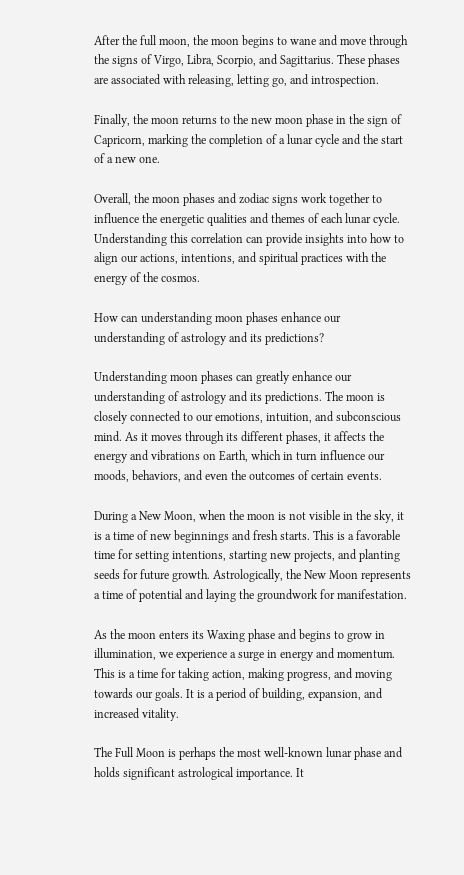After the full moon, the moon begins to wane and move through the signs of Virgo, Libra, Scorpio, and Sagittarius. These phases are associated with releasing, letting go, and introspection.

Finally, the moon returns to the new moon phase in the sign of Capricorn, marking the completion of a lunar cycle and the start of a new one.

Overall, the moon phases and zodiac signs work together to influence the energetic qualities and themes of each lunar cycle. Understanding this correlation can provide insights into how to align our actions, intentions, and spiritual practices with the energy of the cosmos.

How can understanding moon phases enhance our understanding of astrology and its predictions?

Understanding moon phases can greatly enhance our understanding of astrology and its predictions. The moon is closely connected to our emotions, intuition, and subconscious mind. As it moves through its different phases, it affects the energy and vibrations on Earth, which in turn influence our moods, behaviors, and even the outcomes of certain events.

During a New Moon, when the moon is not visible in the sky, it is a time of new beginnings and fresh starts. This is a favorable time for setting intentions, starting new projects, and planting seeds for future growth. Astrologically, the New Moon represents a time of potential and laying the groundwork for manifestation.

As the moon enters its Waxing phase and begins to grow in illumination, we experience a surge in energy and momentum. This is a time for taking action, making progress, and moving towards our goals. It is a period of building, expansion, and increased vitality.

The Full Moon is perhaps the most well-known lunar phase and holds significant astrological importance. It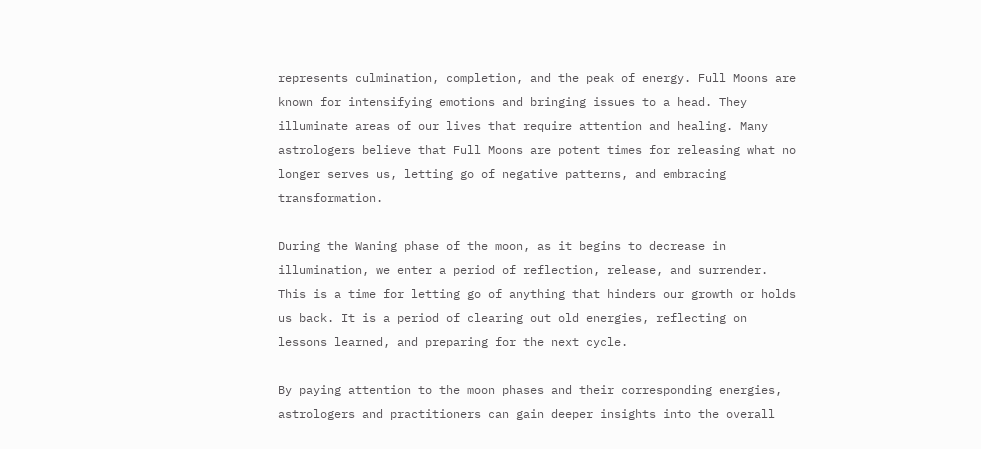represents culmination, completion, and the peak of energy. Full Moons are known for intensifying emotions and bringing issues to a head. They illuminate areas of our lives that require attention and healing. Many astrologers believe that Full Moons are potent times for releasing what no longer serves us, letting go of negative patterns, and embracing transformation.

During the Waning phase of the moon, as it begins to decrease in illumination, we enter a period of reflection, release, and surrender. This is a time for letting go of anything that hinders our growth or holds us back. It is a period of clearing out old energies, reflecting on lessons learned, and preparing for the next cycle.

By paying attention to the moon phases and their corresponding energies, astrologers and practitioners can gain deeper insights into the overall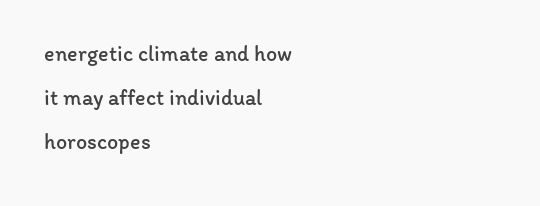energetic climate and how it may affect individual horoscopes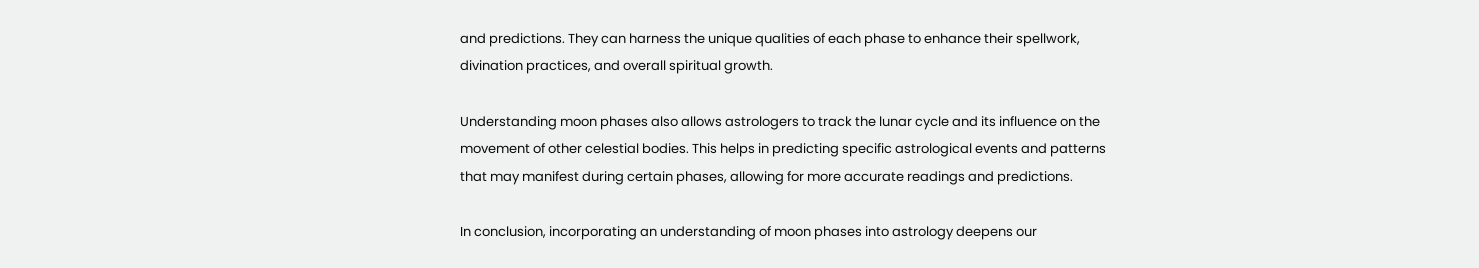and predictions. They can harness the unique qualities of each phase to enhance their spellwork, divination practices, and overall spiritual growth.

Understanding moon phases also allows astrologers to track the lunar cycle and its influence on the movement of other celestial bodies. This helps in predicting specific astrological events and patterns that may manifest during certain phases, allowing for more accurate readings and predictions.

In conclusion, incorporating an understanding of moon phases into astrology deepens our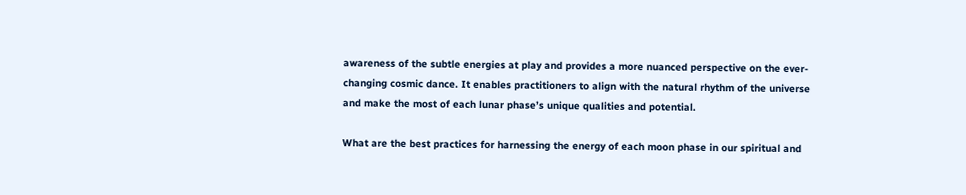awareness of the subtle energies at play and provides a more nuanced perspective on the ever-changing cosmic dance. It enables practitioners to align with the natural rhythm of the universe and make the most of each lunar phase’s unique qualities and potential.

What are the best practices for harnessing the energy of each moon phase in our spiritual and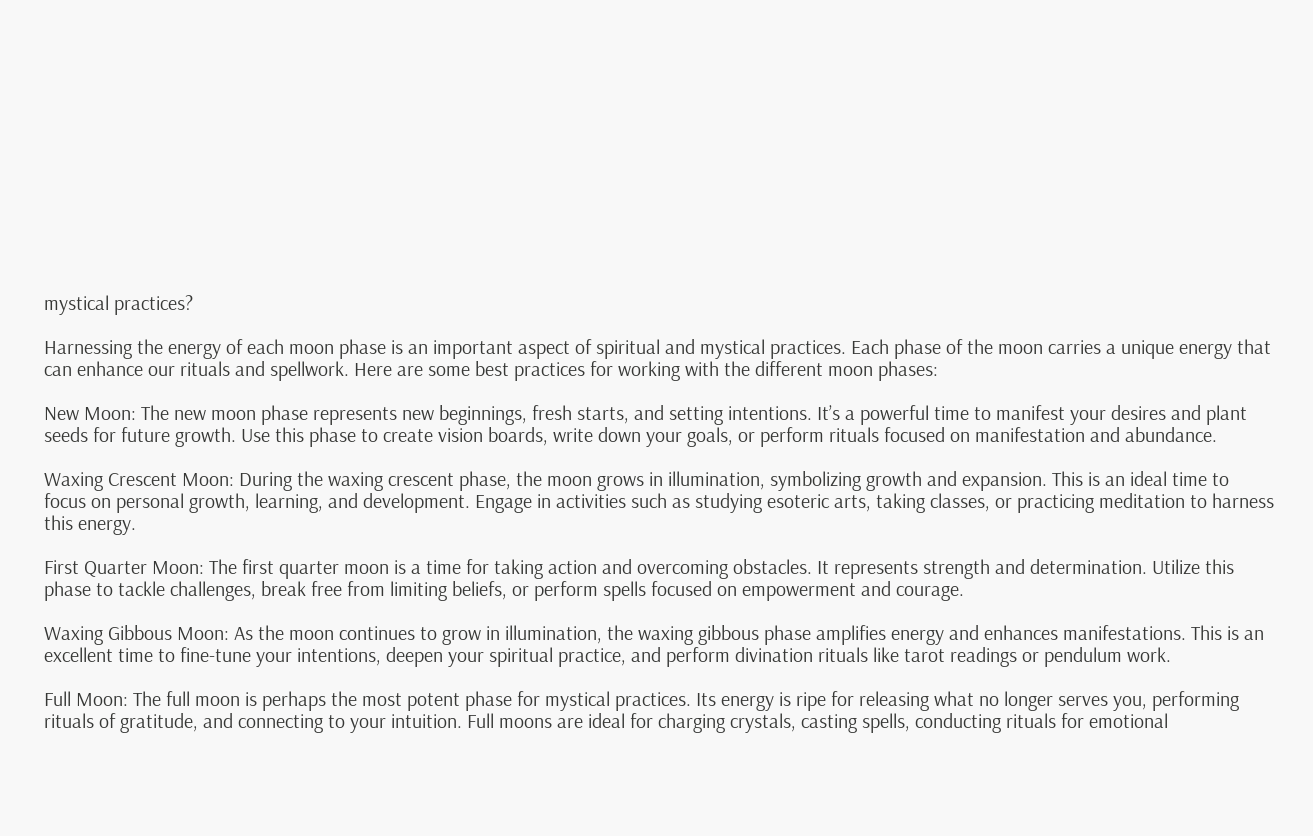mystical practices?

Harnessing the energy of each moon phase is an important aspect of spiritual and mystical practices. Each phase of the moon carries a unique energy that can enhance our rituals and spellwork. Here are some best practices for working with the different moon phases:

New Moon: The new moon phase represents new beginnings, fresh starts, and setting intentions. It’s a powerful time to manifest your desires and plant seeds for future growth. Use this phase to create vision boards, write down your goals, or perform rituals focused on manifestation and abundance.

Waxing Crescent Moon: During the waxing crescent phase, the moon grows in illumination, symbolizing growth and expansion. This is an ideal time to focus on personal growth, learning, and development. Engage in activities such as studying esoteric arts, taking classes, or practicing meditation to harness this energy.

First Quarter Moon: The first quarter moon is a time for taking action and overcoming obstacles. It represents strength and determination. Utilize this phase to tackle challenges, break free from limiting beliefs, or perform spells focused on empowerment and courage.

Waxing Gibbous Moon: As the moon continues to grow in illumination, the waxing gibbous phase amplifies energy and enhances manifestations. This is an excellent time to fine-tune your intentions, deepen your spiritual practice, and perform divination rituals like tarot readings or pendulum work.

Full Moon: The full moon is perhaps the most potent phase for mystical practices. Its energy is ripe for releasing what no longer serves you, performing rituals of gratitude, and connecting to your intuition. Full moons are ideal for charging crystals, casting spells, conducting rituals for emotional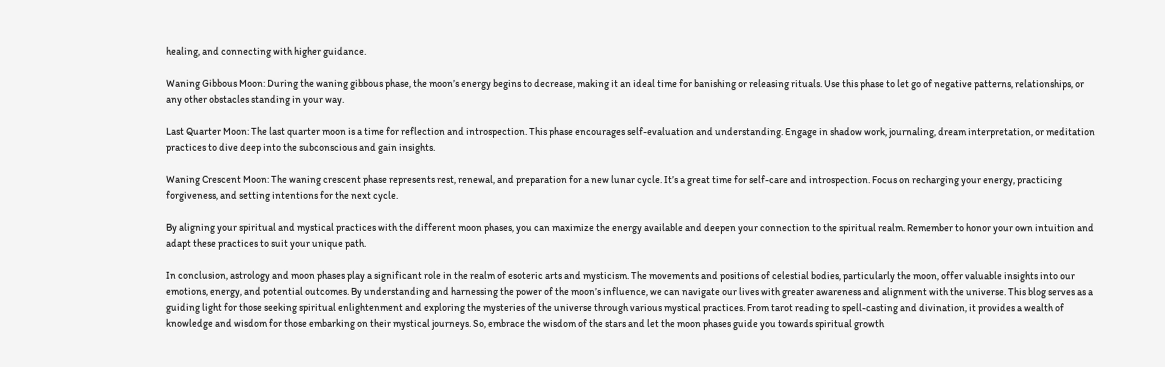healing, and connecting with higher guidance.

Waning Gibbous Moon: During the waning gibbous phase, the moon’s energy begins to decrease, making it an ideal time for banishing or releasing rituals. Use this phase to let go of negative patterns, relationships, or any other obstacles standing in your way.

Last Quarter Moon: The last quarter moon is a time for reflection and introspection. This phase encourages self-evaluation and understanding. Engage in shadow work, journaling, dream interpretation, or meditation practices to dive deep into the subconscious and gain insights.

Waning Crescent Moon: The waning crescent phase represents rest, renewal, and preparation for a new lunar cycle. It’s a great time for self-care and introspection. Focus on recharging your energy, practicing forgiveness, and setting intentions for the next cycle.

By aligning your spiritual and mystical practices with the different moon phases, you can maximize the energy available and deepen your connection to the spiritual realm. Remember to honor your own intuition and adapt these practices to suit your unique path.

In conclusion, astrology and moon phases play a significant role in the realm of esoteric arts and mysticism. The movements and positions of celestial bodies, particularly the moon, offer valuable insights into our emotions, energy, and potential outcomes. By understanding and harnessing the power of the moon’s influence, we can navigate our lives with greater awareness and alignment with the universe. This blog serves as a guiding light for those seeking spiritual enlightenment and exploring the mysteries of the universe through various mystical practices. From tarot reading to spell-casting and divination, it provides a wealth of knowledge and wisdom for those embarking on their mystical journeys. So, embrace the wisdom of the stars and let the moon phases guide you towards spiritual growth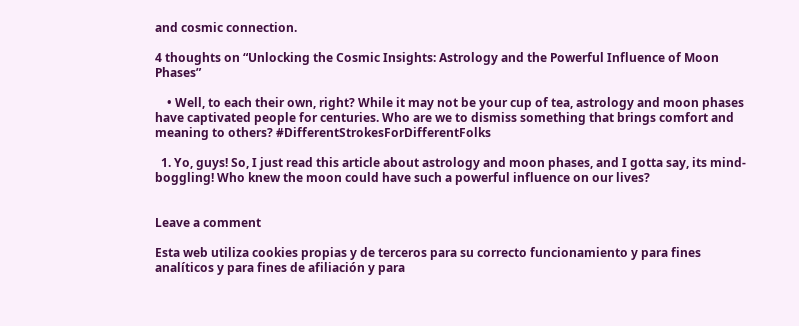and cosmic connection.

4 thoughts on “Unlocking the Cosmic Insights: Astrology and the Powerful Influence of Moon Phases”

    • Well, to each their own, right? While it may not be your cup of tea, astrology and moon phases have captivated people for centuries. Who are we to dismiss something that brings comfort and meaning to others? #DifferentStrokesForDifferentFolks

  1. Yo, guys! So, I just read this article about astrology and moon phases, and I gotta say, its mind-boggling! Who knew the moon could have such a powerful influence on our lives?


Leave a comment

Esta web utiliza cookies propias y de terceros para su correcto funcionamiento y para fines analíticos y para fines de afiliación y para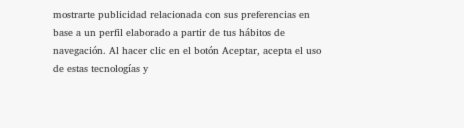mostrarte publicidad relacionada con sus preferencias en base a un perfil elaborado a partir de tus hábitos de navegación. Al hacer clic en el botón Aceptar, acepta el uso de estas tecnologías y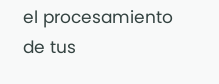el procesamiento de tus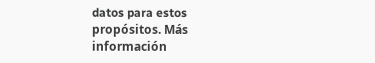datos para estos propósitos. Más información